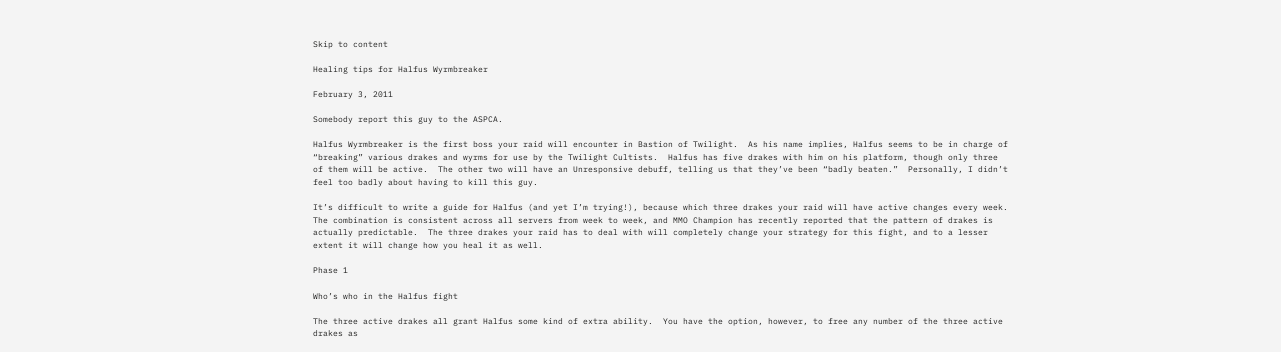Skip to content

Healing tips for Halfus Wyrmbreaker

February 3, 2011

Somebody report this guy to the ASPCA.

Halfus Wyrmbreaker is the first boss your raid will encounter in Bastion of Twilight.  As his name implies, Halfus seems to be in charge of “breaking” various drakes and wyrms for use by the Twilight Cultists.  Halfus has five drakes with him on his platform, though only three of them will be active.  The other two will have an Unresponsive debuff, telling us that they’ve been “badly beaten.”  Personally, I didn’t feel too badly about having to kill this guy.

It’s difficult to write a guide for Halfus (and yet I’m trying!), because which three drakes your raid will have active changes every week.  The combination is consistent across all servers from week to week, and MMO Champion has recently reported that the pattern of drakes is actually predictable.  The three drakes your raid has to deal with will completely change your strategy for this fight, and to a lesser extent it will change how you heal it as well.

Phase 1

Who’s who in the Halfus fight

The three active drakes all grant Halfus some kind of extra ability.  You have the option, however, to free any number of the three active drakes as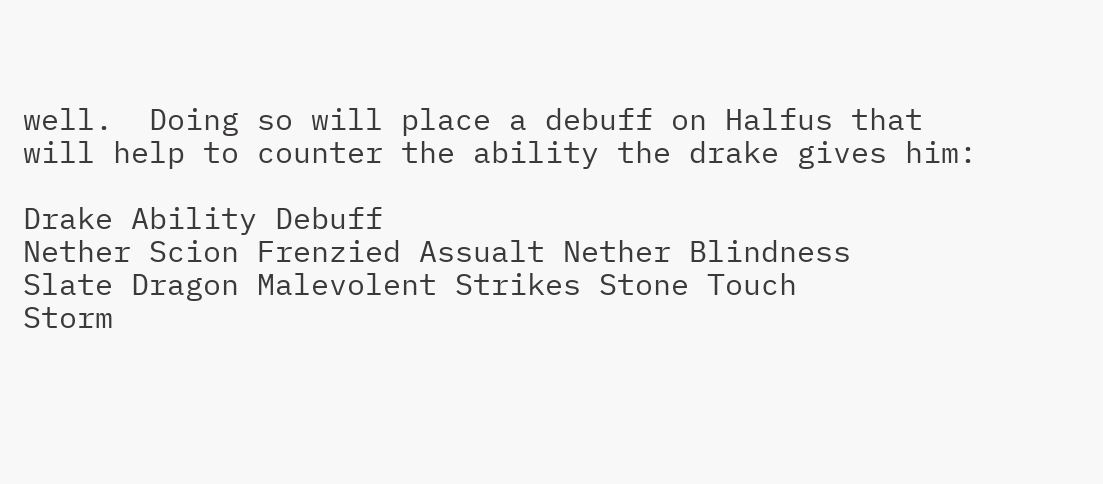well.  Doing so will place a debuff on Halfus that will help to counter the ability the drake gives him:

Drake Ability Debuff
Nether Scion Frenzied Assualt Nether Blindness
Slate Dragon Malevolent Strikes Stone Touch
Storm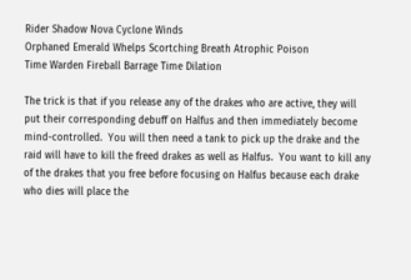Rider Shadow Nova Cyclone Winds
Orphaned Emerald Whelps Scortching Breath Atrophic Poison
Time Warden Fireball Barrage Time Dilation

The trick is that if you release any of the drakes who are active, they will put their corresponding debuff on Halfus and then immediately become mind-controlled.  You will then need a tank to pick up the drake and the raid will have to kill the freed drakes as well as Halfus.  You want to kill any of the drakes that you free before focusing on Halfus because each drake who dies will place the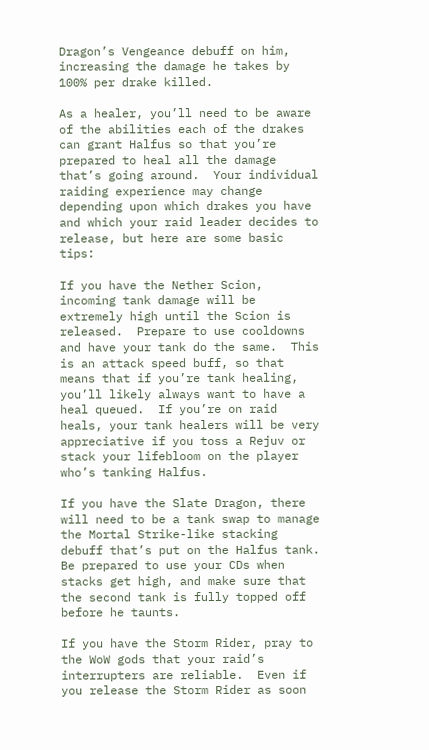Dragon’s Vengeance debuff on him, increasing the damage he takes by 100% per drake killed.

As a healer, you’ll need to be aware of the abilities each of the drakes can grant Halfus so that you’re prepared to heal all the damage that’s going around.  Your individual raiding experience may change depending upon which drakes you have and which your raid leader decides to release, but here are some basic tips:

If you have the Nether Scion,  incoming tank damage will be extremely high until the Scion is released.  Prepare to use cooldowns and have your tank do the same.  This is an attack speed buff, so that means that if you’re tank healing, you’ll likely always want to have a heal queued.  If you’re on raid heals, your tank healers will be very appreciative if you toss a Rejuv or stack your lifebloom on the player who’s tanking Halfus.

If you have the Slate Dragon, there will need to be a tank swap to manage the Mortal Strike-like stacking debuff that’s put on the Halfus tank.  Be prepared to use your CDs when stacks get high, and make sure that the second tank is fully topped off before he taunts.

If you have the Storm Rider, pray to the WoW gods that your raid’s interrupters are reliable.  Even if you release the Storm Rider as soon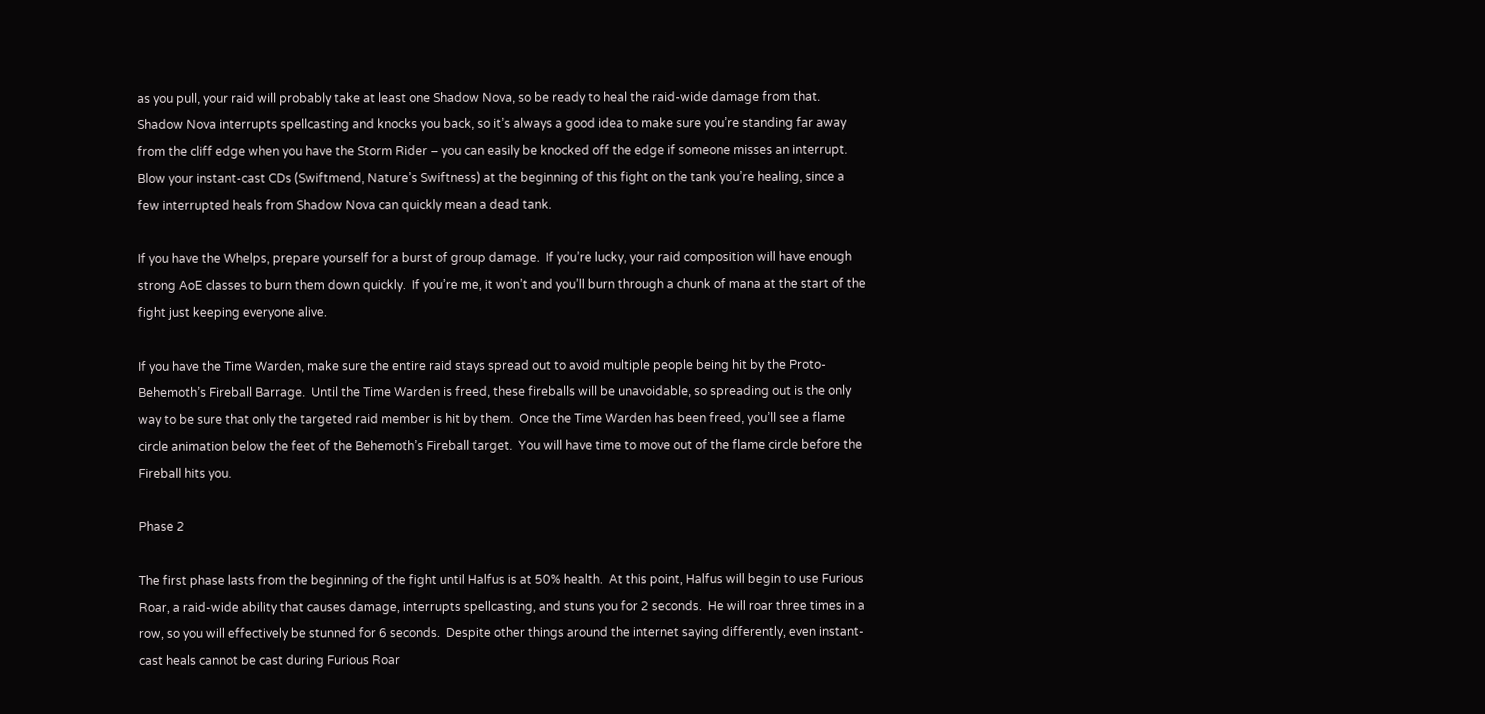as you pull, your raid will probably take at least one Shadow Nova, so be ready to heal the raid-wide damage from that.  Shadow Nova interrupts spellcasting and knocks you back, so it’s always a good idea to make sure you’re standing far away from the cliff edge when you have the Storm Rider – you can easily be knocked off the edge if someone misses an interrupt.  Blow your instant-cast CDs (Swiftmend, Nature’s Swiftness) at the beginning of this fight on the tank you’re healing, since a few interrupted heals from Shadow Nova can quickly mean a dead tank.

If you have the Whelps, prepare yourself for a burst of group damage.  If you’re lucky, your raid composition will have enough strong AoE classes to burn them down quickly.  If you’re me, it won’t and you’ll burn through a chunk of mana at the start of the fight just keeping everyone alive.

If you have the Time Warden, make sure the entire raid stays spread out to avoid multiple people being hit by the Proto-Behemoth’s Fireball Barrage.  Until the Time Warden is freed, these fireballs will be unavoidable, so spreading out is the only way to be sure that only the targeted raid member is hit by them.  Once the Time Warden has been freed, you’ll see a flame circle animation below the feet of the Behemoth’s Fireball target.  You will have time to move out of the flame circle before the Fireball hits you.

Phase 2

The first phase lasts from the beginning of the fight until Halfus is at 50% health.  At this point, Halfus will begin to use Furious Roar, a raid-wide ability that causes damage, interrupts spellcasting, and stuns you for 2 seconds.  He will roar three times in a row, so you will effectively be stunned for 6 seconds.  Despite other things around the internet saying differently, even instant-cast heals cannot be cast during Furious Roar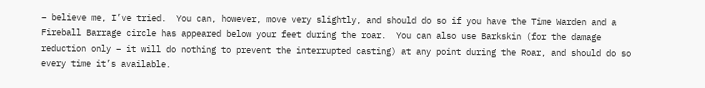– believe me, I’ve tried.  You can, however, move very slightly, and should do so if you have the Time Warden and a Fireball Barrage circle has appeared below your feet during the roar.  You can also use Barkskin (for the damage reduction only – it will do nothing to prevent the interrupted casting) at any point during the Roar, and should do so every time it’s available.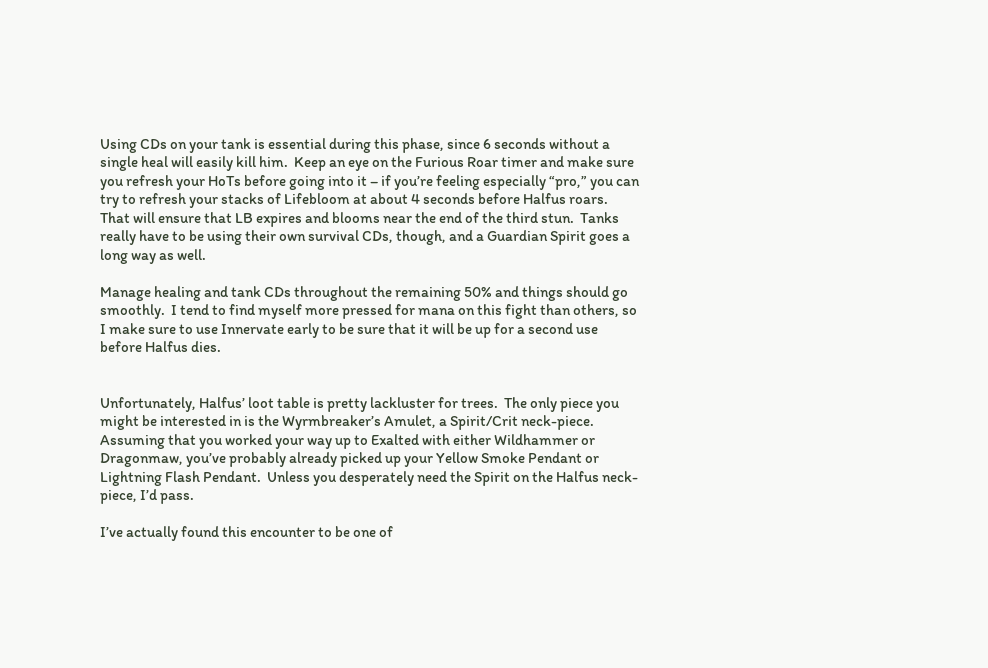Using CDs on your tank is essential during this phase, since 6 seconds without a single heal will easily kill him.  Keep an eye on the Furious Roar timer and make sure you refresh your HoTs before going into it – if you’re feeling especially “pro,” you can try to refresh your stacks of Lifebloom at about 4 seconds before Halfus roars.  That will ensure that LB expires and blooms near the end of the third stun.  Tanks really have to be using their own survival CDs, though, and a Guardian Spirit goes a long way as well.

Manage healing and tank CDs throughout the remaining 50% and things should go smoothly.  I tend to find myself more pressed for mana on this fight than others, so I make sure to use Innervate early to be sure that it will be up for a second use before Halfus dies.


Unfortunately, Halfus’ loot table is pretty lackluster for trees.  The only piece you might be interested in is the Wyrmbreaker’s Amulet, a Spirit/Crit neck-piece.  Assuming that you worked your way up to Exalted with either Wildhammer or Dragonmaw, you’ve probably already picked up your Yellow Smoke Pendant or Lightning Flash Pendant.  Unless you desperately need the Spirit on the Halfus neck-piece, I’d pass.

I’ve actually found this encounter to be one of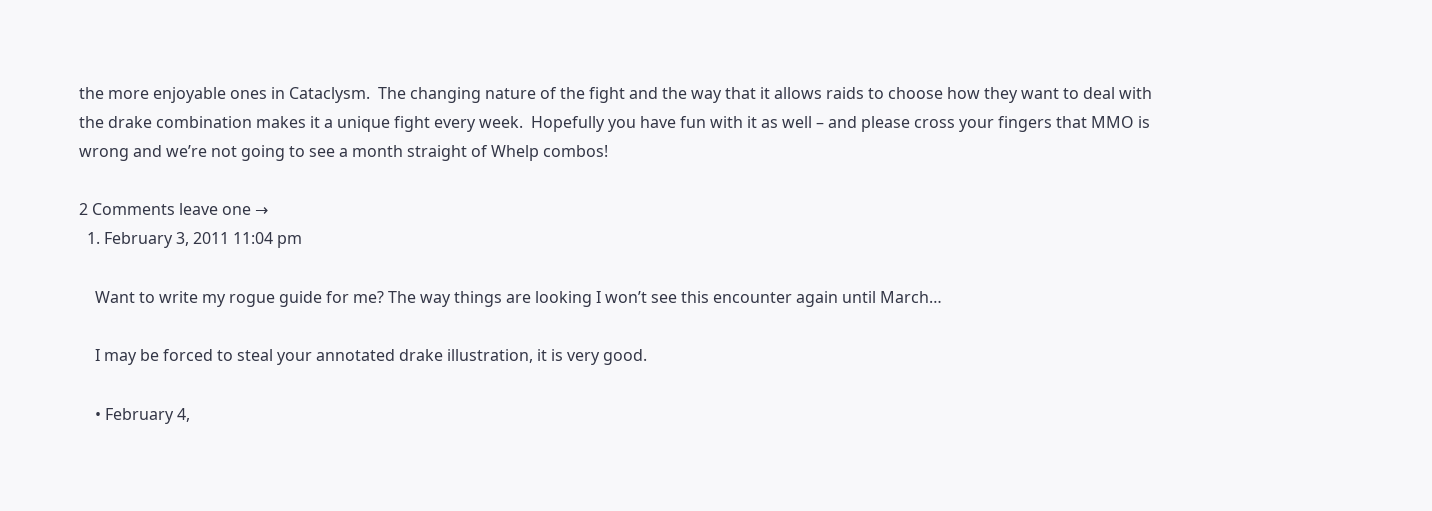the more enjoyable ones in Cataclysm.  The changing nature of the fight and the way that it allows raids to choose how they want to deal with the drake combination makes it a unique fight every week.  Hopefully you have fun with it as well – and please cross your fingers that MMO is wrong and we’re not going to see a month straight of Whelp combos!

2 Comments leave one →
  1. February 3, 2011 11:04 pm

    Want to write my rogue guide for me? The way things are looking I won’t see this encounter again until March…

    I may be forced to steal your annotated drake illustration, it is very good.

    • February 4,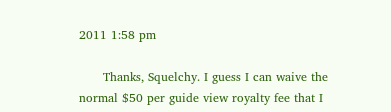2011 1:58 pm

      Thanks, Squelchy. I guess I can waive the normal $50 per guide view royalty fee that I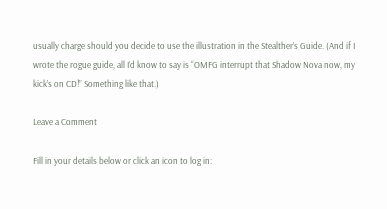usually charge should you decide to use the illustration in the Stealther’s Guide. (And if I wrote the rogue guide, all I’d know to say is “OMFG interrupt that Shadow Nova now, my kick’s on CD!” Something like that.)

Leave a Comment

Fill in your details below or click an icon to log in: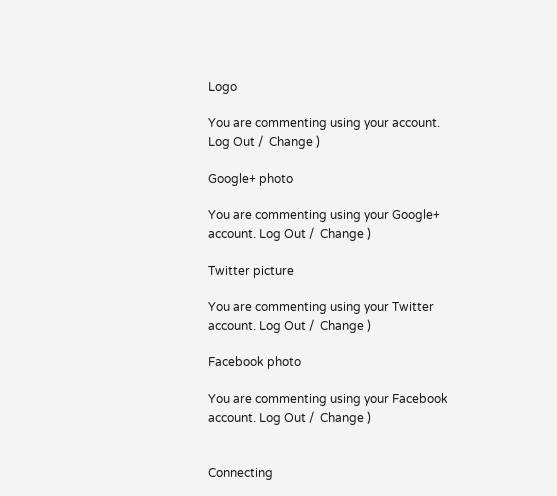Logo

You are commenting using your account. Log Out /  Change )

Google+ photo

You are commenting using your Google+ account. Log Out /  Change )

Twitter picture

You are commenting using your Twitter account. Log Out /  Change )

Facebook photo

You are commenting using your Facebook account. Log Out /  Change )


Connecting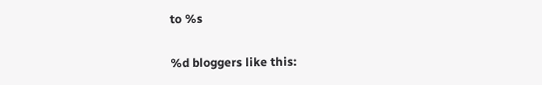to %s

%d bloggers like this: